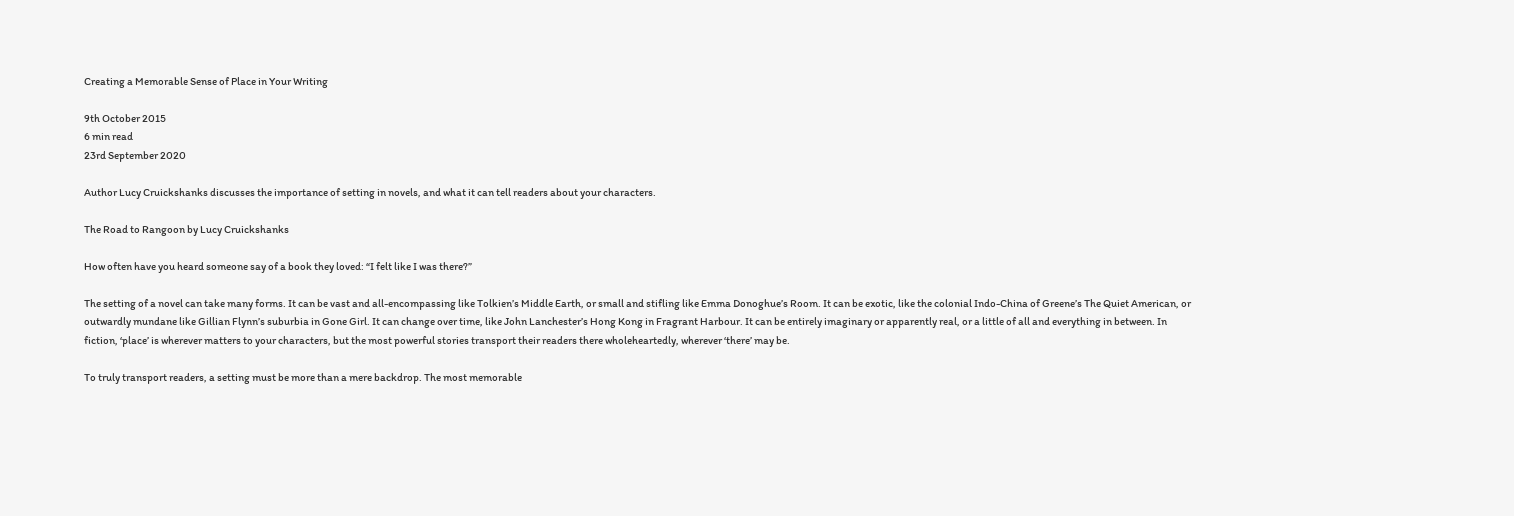Creating a Memorable Sense of Place in Your Writing

9th October 2015
6 min read
23rd September 2020

Author Lucy Cruickshanks discusses the importance of setting in novels, and what it can tell readers about your characters.

The Road to Rangoon by Lucy Cruickshanks

How often have you heard someone say of a book they loved: “I felt like I was there?”

The setting of a novel can take many forms. It can be vast and all-encompassing like Tolkien’s Middle Earth, or small and stifling like Emma Donoghue’s Room. It can be exotic, like the colonial Indo-China of Greene’s The Quiet American, or outwardly mundane like Gillian Flynn’s suburbia in Gone Girl. It can change over time, like John Lanchester’s Hong Kong in Fragrant Harbour. It can be entirely imaginary or apparently real, or a little of all and everything in between. In fiction, ‘place’ is wherever matters to your characters, but the most powerful stories transport their readers there wholeheartedly, wherever ‘there’ may be.

To truly transport readers, a setting must be more than a mere backdrop. The most memorable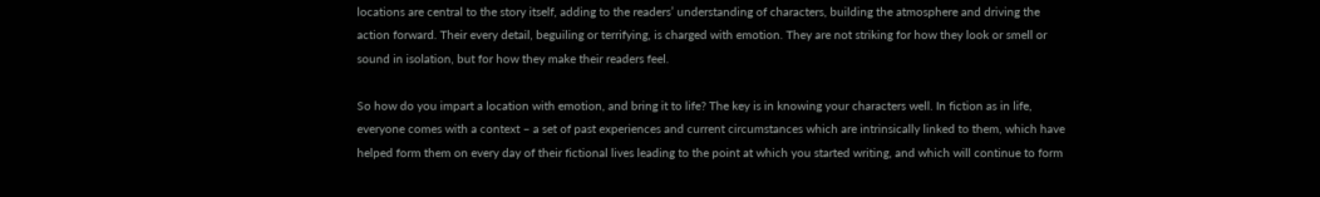locations are central to the story itself, adding to the readers’ understanding of characters, building the atmosphere and driving the action forward. Their every detail, beguiling or terrifying, is charged with emotion. They are not striking for how they look or smell or sound in isolation, but for how they make their readers feel.

So how do you impart a location with emotion, and bring it to life? The key is in knowing your characters well. In fiction as in life, everyone comes with a context – a set of past experiences and current circumstances which are intrinsically linked to them, which have helped form them on every day of their fictional lives leading to the point at which you started writing, and which will continue to form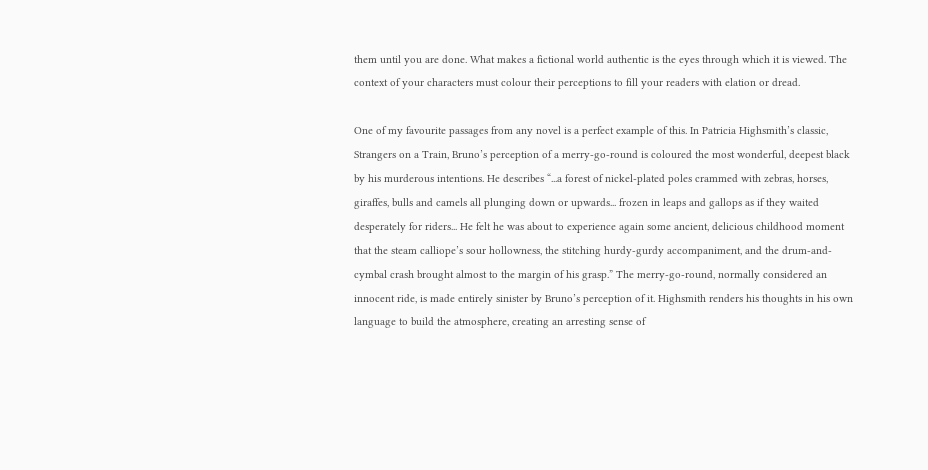them until you are done. What makes a fictional world authentic is the eyes through which it is viewed. The context of your characters must colour their perceptions to fill your readers with elation or dread.

One of my favourite passages from any novel is a perfect example of this. In Patricia Highsmith’s classic, Strangers on a Train, Bruno’s perception of a merry-go-round is coloured the most wonderful, deepest black by his murderous intentions. He describes “...a forest of nickel-plated poles crammed with zebras, horses, giraffes, bulls and camels all plunging down or upwards... frozen in leaps and gallops as if they waited desperately for riders... He felt he was about to experience again some ancient, delicious childhood moment that the steam calliope’s sour hollowness, the stitching hurdy-gurdy accompaniment, and the drum-and-cymbal crash brought almost to the margin of his grasp.” The merry-go-round, normally considered an innocent ride, is made entirely sinister by Bruno’s perception of it. Highsmith renders his thoughts in his own language to build the atmosphere, creating an arresting sense of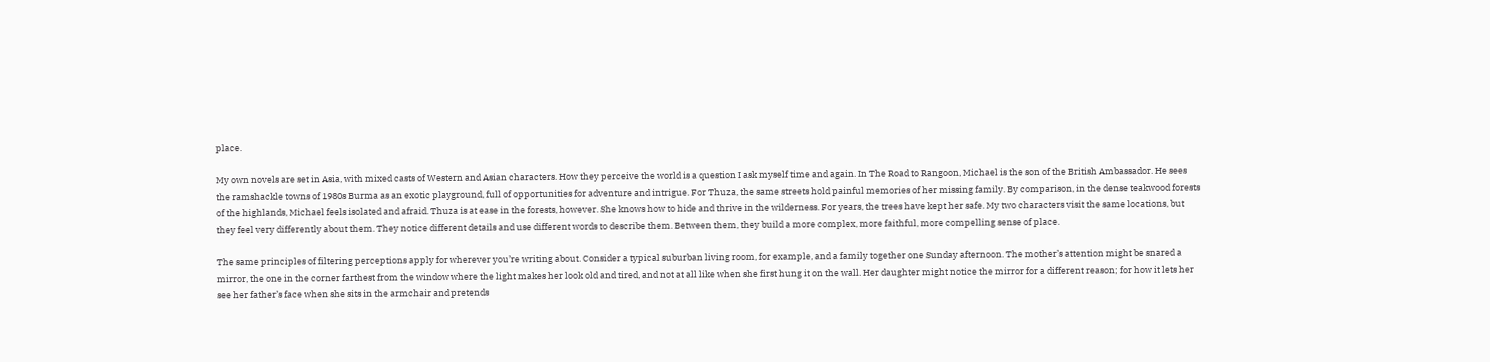place.

My own novels are set in Asia, with mixed casts of Western and Asian characters. How they perceive the world is a question I ask myself time and again. In The Road to Rangoon, Michael is the son of the British Ambassador. He sees the ramshackle towns of 1980s Burma as an exotic playground, full of opportunities for adventure and intrigue. For Thuza, the same streets hold painful memories of her missing family. By comparison, in the dense teakwood forests of the highlands, Michael feels isolated and afraid. Thuza is at ease in the forests, however. She knows how to hide and thrive in the wilderness. For years, the trees have kept her safe. My two characters visit the same locations, but they feel very differently about them. They notice different details and use different words to describe them. Between them, they build a more complex, more faithful, more compelling sense of place.

The same principles of filtering perceptions apply for wherever you’re writing about. Consider a typical suburban living room, for example, and a family together one Sunday afternoon. The mother’s attention might be snared a mirror, the one in the corner farthest from the window where the light makes her look old and tired, and not at all like when she first hung it on the wall. Her daughter might notice the mirror for a different reason; for how it lets her see her father’s face when she sits in the armchair and pretends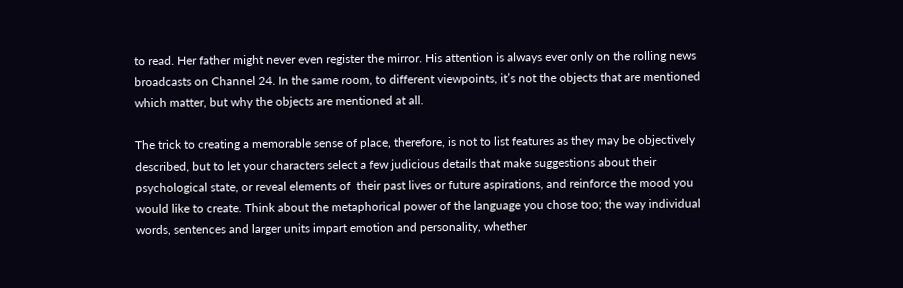to read. Her father might never even register the mirror. His attention is always ever only on the rolling news broadcasts on Channel 24. In the same room, to different viewpoints, it’s not the objects that are mentioned which matter, but why the objects are mentioned at all.

The trick to creating a memorable sense of place, therefore, is not to list features as they may be objectively described, but to let your characters select a few judicious details that make suggestions about their psychological state, or reveal elements of  their past lives or future aspirations, and reinforce the mood you would like to create. Think about the metaphorical power of the language you chose too; the way individual words, sentences and larger units impart emotion and personality, whether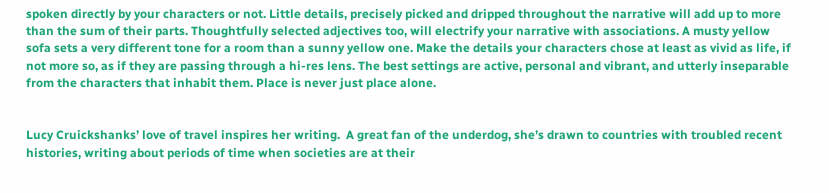spoken directly by your characters or not. Little details, precisely picked and dripped throughout the narrative will add up to more than the sum of their parts. Thoughtfully selected adjectives too, will electrify your narrative with associations. A musty yellow sofa sets a very different tone for a room than a sunny yellow one. Make the details your characters chose at least as vivid as life, if not more so, as if they are passing through a hi-res lens. The best settings are active, personal and vibrant, and utterly inseparable from the characters that inhabit them. Place is never just place alone.


Lucy Cruickshanks’ love of travel inspires her writing.  A great fan of the underdog, she’s drawn to countries with troubled recent histories, writing about periods of time when societies are at their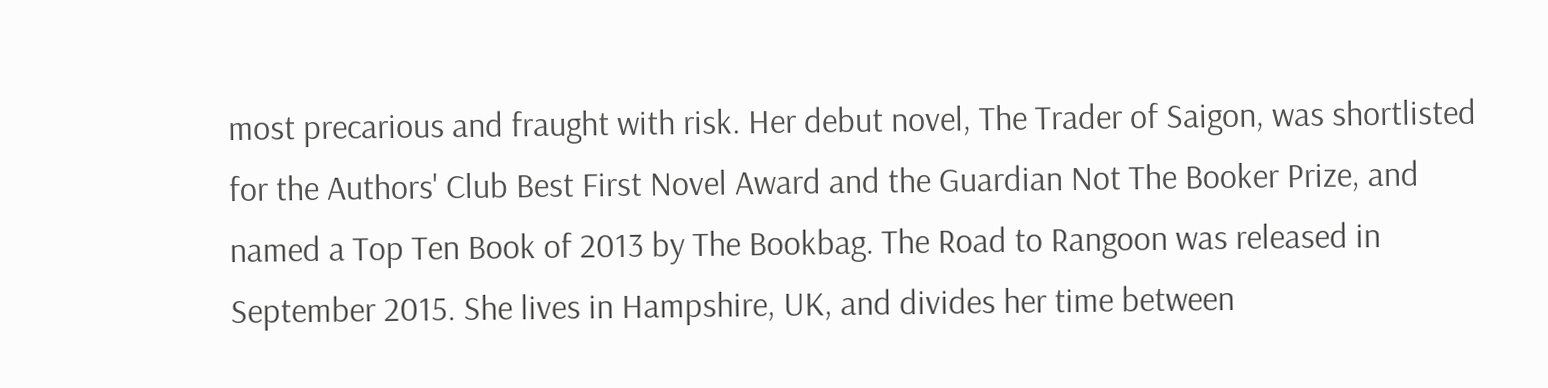most precarious and fraught with risk. Her debut novel, The Trader of Saigon, was shortlisted for the Authors' Club Best First Novel Award and the Guardian Not The Booker Prize, and named a Top Ten Book of 2013 by The Bookbag. The Road to Rangoon was released in September 2015. She lives in Hampshire, UK, and divides her time between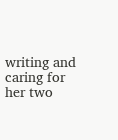writing and caring for her two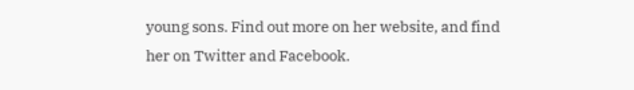young sons. Find out more on her website, and find her on Twitter and Facebook.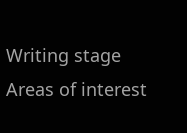Writing stage
Areas of interest